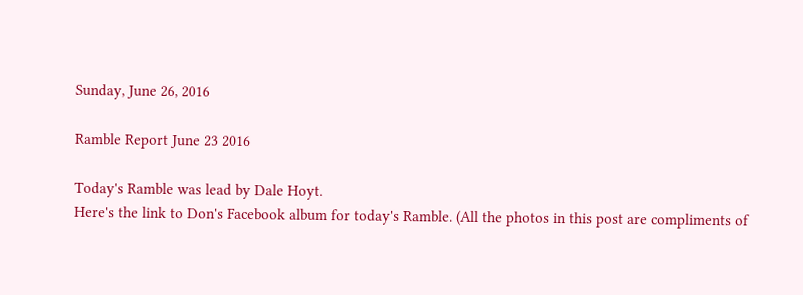Sunday, June 26, 2016

Ramble Report June 23 2016

Today's Ramble was lead by Dale Hoyt.
Here's the link to Don's Facebook album for today's Ramble. (All the photos in this post are compliments of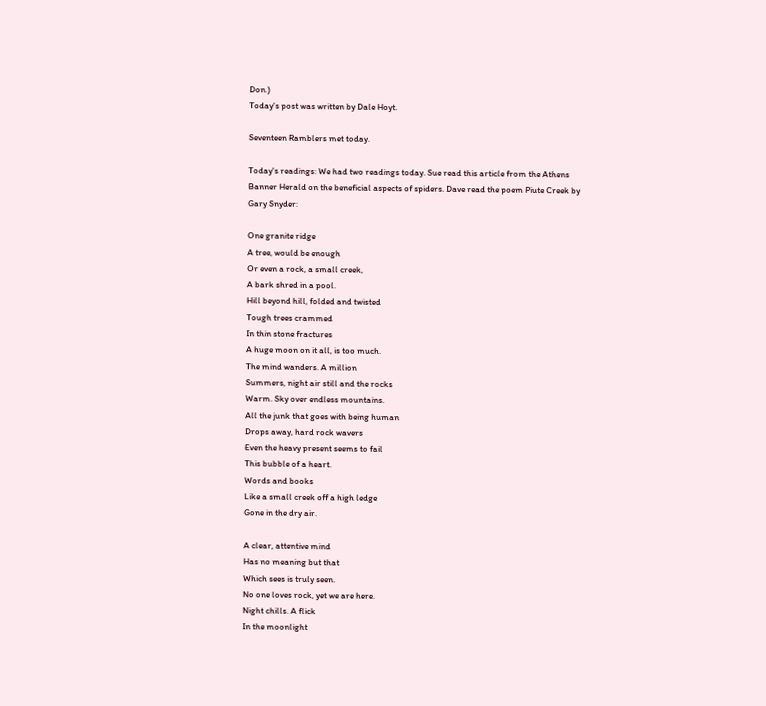Don.)
Today's post was written by Dale Hoyt.

Seventeen Ramblers met today.

Today's readings: We had two readings today. Sue read this article from the Athens Banner Herald on the beneficial aspects of spiders. Dave read the poem Piute Creek by Gary Snyder:

One granite ridge
A tree, would be enough
Or even a rock, a small creek,
A bark shred in a pool.
Hill beyond hill, folded and twisted
Tough trees crammed
In thin stone fractures
A huge moon on it all, is too much.
The mind wanders. A million
Summers, night air still and the rocks
Warm. Sky over endless mountains.
All the junk that goes with being human
Drops away, hard rock wavers
Even the heavy present seems to fail
This bubble of a heart.
Words and books
Like a small creek off a high ledge
Gone in the dry air.

A clear, attentive mind
Has no meaning but that
Which sees is truly seen.
No one loves rock, yet we are here.
Night chills. A flick
In the moonlight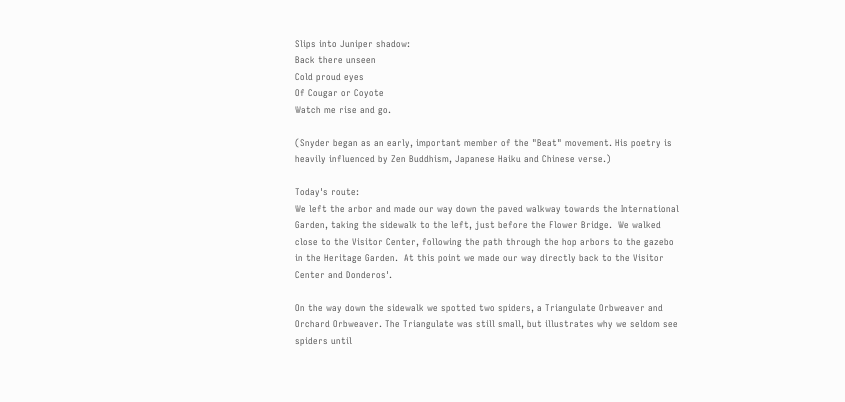Slips into Juniper shadow:
Back there unseen
Cold proud eyes
Of Cougar or Coyote
Watch me rise and go.

(Snyder began as an early, important member of the "Beat" movement. His poetry is heavily influenced by Zen Buddhism, Japanese Haiku and Chinese verse.)

Today's route:
We left the arbor and made our way down the paved walkway towards the International Garden, taking the sidewalk to the left, just before the Flower Bridge.  We walked close to the Visitor Center, following the path through the hop arbors to the gazebo in the Heritage Garden.  At this point we made our way directly back to the Visitor Center and Donderos'.

On the way down the sidewalk we spotted two spiders, a Triangulate Orbweaver and Orchard Orbweaver. The Triangulate was still small, but illustrates why we seldom see spiders until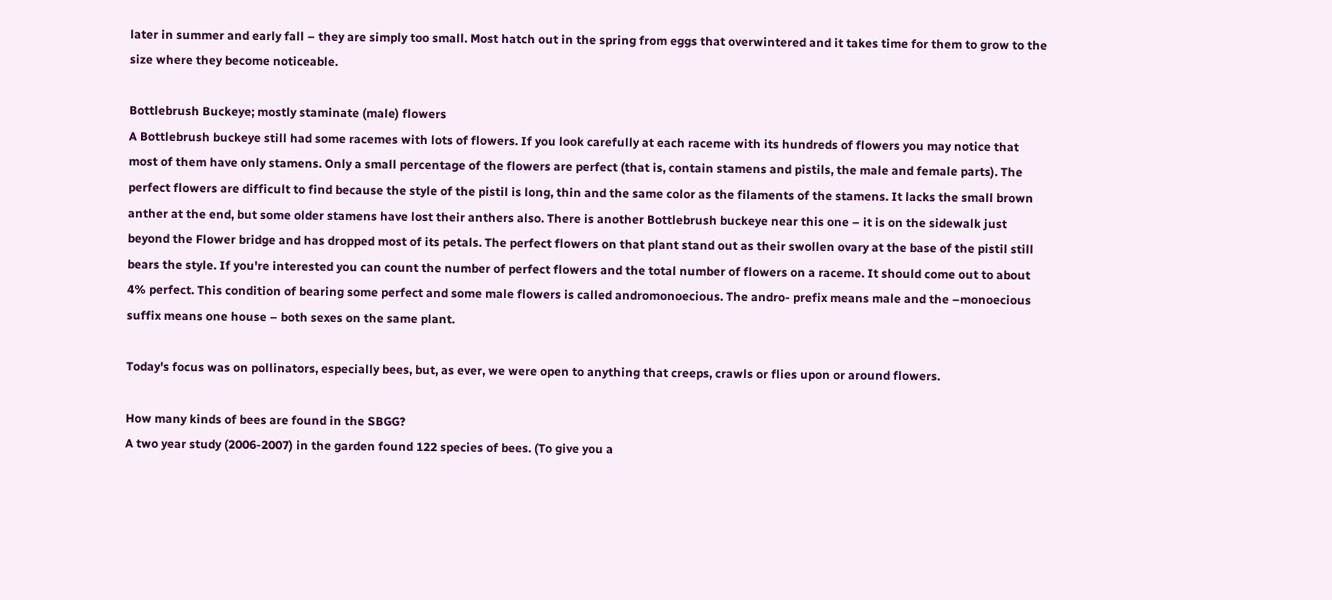later in summer and early fall – they are simply too small. Most hatch out in the spring from eggs that overwintered and it takes time for them to grow to the size where they become noticeable.

Bottlebrush Buckeye; mostly staminate (male) flowers
A Bottlebrush buckeye still had some racemes with lots of flowers. If you look carefully at each raceme with its hundreds of flowers you may notice that most of them have only stamens. Only a small percentage of the flowers are perfect (that is, contain stamens and pistils, the male and female parts). The perfect flowers are difficult to find because the style of the pistil is long, thin and the same color as the filaments of the stamens. It lacks the small brown anther at the end, but some older stamens have lost their anthers also. There is another Bottlebrush buckeye near this one – it is on the sidewalk just beyond the Flower bridge and has dropped most of its petals. The perfect flowers on that plant stand out as their swollen ovary at the base of the pistil still bears the style. If you're interested you can count the number of perfect flowers and the total number of flowers on a raceme. It should come out to about 4% perfect. This condition of bearing some perfect and some male flowers is called andromonoecious. The andro- prefix means male and the –monoecious suffix means one house – both sexes on the same plant.

Today's focus was on pollinators, especially bees, but, as ever, we were open to anything that creeps, crawls or flies upon or around flowers.

How many kinds of bees are found in the SBGG?
A two year study (2006-2007) in the garden found 122 species of bees. (To give you a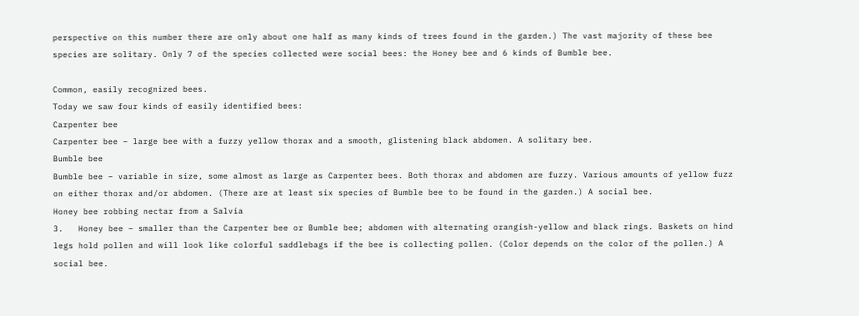perspective on this number there are only about one half as many kinds of trees found in the garden.) The vast majority of these bee species are solitary. Only 7 of the species collected were social bees: the Honey bee and 6 kinds of Bumble bee.

Common, easily recognized bees.
Today we saw four kinds of easily identified bees:
Carpenter bee
Carpenter bee – large bee with a fuzzy yellow thorax and a smooth, glistening black abdomen. A solitary bee.
Bumble bee
Bumble bee – variable in size, some almost as large as Carpenter bees. Both thorax and abdomen are fuzzy. Various amounts of yellow fuzz on either thorax and/or abdomen. (There are at least six species of Bumble bee to be found in the garden.) A social bee.
Honey bee robbing nectar from a Salvia
3.   Honey bee – smaller than the Carpenter bee or Bumble bee; abdomen with alternating orangish-yellow and black rings. Baskets on hind legs hold pollen and will look like colorful saddlebags if the bee is collecting pollen. (Color depends on the color of the pollen.) A social bee.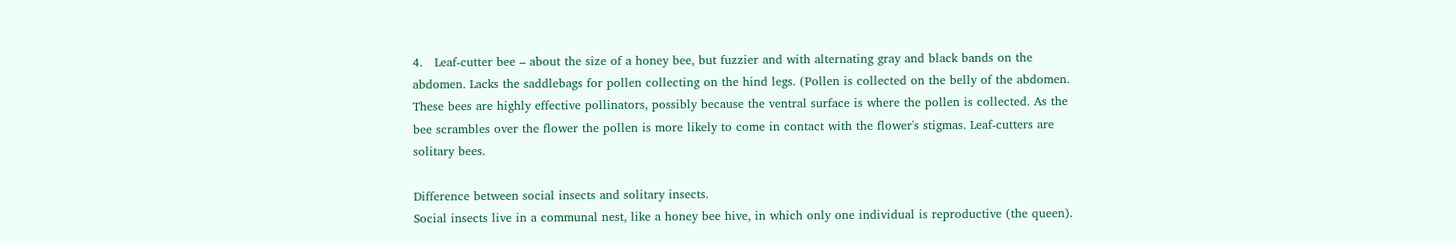4.   Leaf-cutter bee – about the size of a honey bee, but fuzzier and with alternating gray and black bands on the abdomen. Lacks the saddlebags for pollen collecting on the hind legs. (Pollen is collected on the belly of the abdomen. These bees are highly effective pollinators, possibly because the ventral surface is where the pollen is collected. As the bee scrambles over the flower the pollen is more likely to come in contact with the flower's stigmas. Leaf-cutters are solitary bees.

Difference between social insects and solitary insects.
Social insects live in a communal nest, like a honey bee hive, in which only one individual is reproductive (the queen).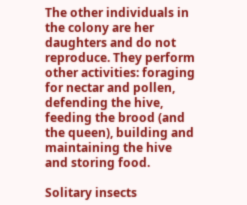The other individuals in the colony are her daughters and do not reproduce. They perform other activities: foraging for nectar and pollen, defending the hive, feeding the brood (and the queen), building and maintaining the hive and storing food.

Solitary insects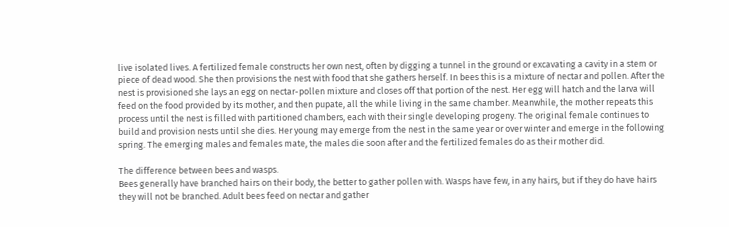live isolated lives. A fertilized female constructs her own nest, often by digging a tunnel in the ground or excavating a cavity in a stem or piece of dead wood. She then provisions the nest with food that she gathers herself. In bees this is a mixture of nectar and pollen. After the nest is provisioned she lays an egg on nectar-pollen mixture and closes off that portion of the nest. Her egg will hatch and the larva will feed on the food provided by its mother, and then pupate, all the while living in the same chamber. Meanwhile, the mother repeats this process until the nest is filled with partitioned chambers, each with their single developing progeny. The original female continues to build and provision nests until she dies. Her young may emerge from the nest in the same year or over winter and emerge in the following spring. The emerging males and females mate, the males die soon after and the fertilized females do as their mother did.

The difference between bees and wasps.
Bees generally have branched hairs on their body, the better to gather pollen with. Wasps have few, in any hairs, but if they do have hairs they will not be branched. Adult bees feed on nectar and gather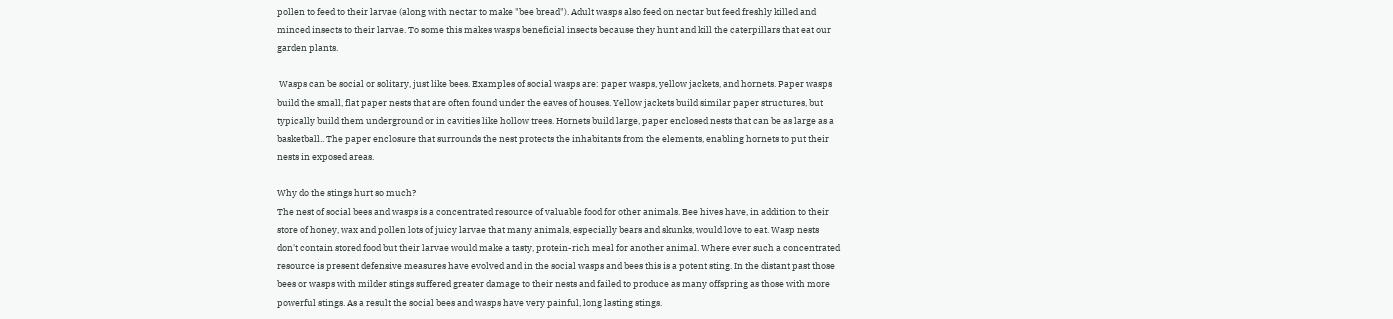pollen to feed to their larvae (along with nectar to make "bee bread"). Adult wasps also feed on nectar but feed freshly killed and minced insects to their larvae. To some this makes wasps beneficial insects because they hunt and kill the caterpillars that eat our garden plants.

 Wasps can be social or solitary, just like bees. Examples of social wasps are: paper wasps, yellow jackets, and hornets. Paper wasps build the small, flat paper nests that are often found under the eaves of houses. Yellow jackets build similar paper structures, but typically build them underground or in cavities like hollow trees. Hornets build large, paper enclosed nests that can be as large as a basketball.. The paper enclosure that surrounds the nest protects the inhabitants from the elements, enabling hornets to put their nests in exposed areas.

Why do the stings hurt so much?
The nest of social bees and wasps is a concentrated resource of valuable food for other animals. Bee hives have, in addition to their store of honey, wax and pollen lots of juicy larvae that many animals, especially bears and skunks, would love to eat. Wasp nests don't contain stored food but their larvae would make a tasty, protein-rich meal for another animal. Where ever such a concentrated resource is present defensive measures have evolved and in the social wasps and bees this is a potent sting. In the distant past those bees or wasps with milder stings suffered greater damage to their nests and failed to produce as many offspring as those with more powerful stings. As a result the social bees and wasps have very painful, long lasting stings.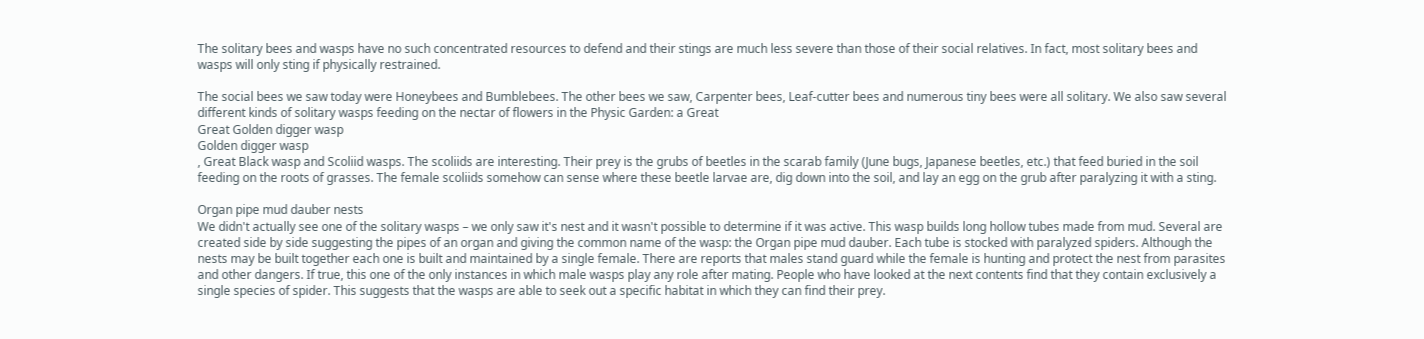The solitary bees and wasps have no such concentrated resources to defend and their stings are much less severe than those of their social relatives. In fact, most solitary bees and wasps will only sting if physically restrained.

The social bees we saw today were Honeybees and Bumblebees. The other bees we saw, Carpenter bees, Leaf-cutter bees and numerous tiny bees were all solitary. We also saw several different kinds of solitary wasps feeding on the nectar of flowers in the Physic Garden: a Great
Great Golden digger wasp
Golden digger wasp
, Great Black wasp and Scoliid wasps. The scoliids are interesting. Their prey is the grubs of beetles in the scarab family (June bugs, Japanese beetles, etc.) that feed buried in the soil feeding on the roots of grasses. The female scoliids somehow can sense where these beetle larvae are, dig down into the soil, and lay an egg on the grub after paralyzing it with a sting.

Organ pipe mud dauber nests
We didn't actually see one of the solitary wasps – we only saw it's nest and it wasn't possible to determine if it was active. This wasp builds long hollow tubes made from mud. Several are created side by side suggesting the pipes of an organ and giving the common name of the wasp: the Organ pipe mud dauber. Each tube is stocked with paralyzed spiders. Although the nests may be built together each one is built and maintained by a single female. There are reports that males stand guard while the female is hunting and protect the nest from parasites and other dangers. If true, this one of the only instances in which male wasps play any role after mating. People who have looked at the next contents find that they contain exclusively a single species of spider. This suggests that the wasps are able to seek out a specific habitat in which they can find their prey.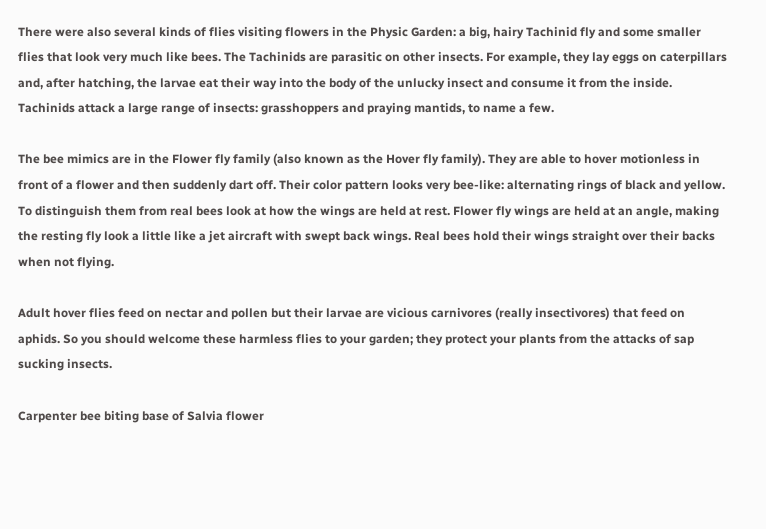There were also several kinds of flies visiting flowers in the Physic Garden: a big, hairy Tachinid fly and some smaller flies that look very much like bees. The Tachinids are parasitic on other insects. For example, they lay eggs on caterpillars and, after hatching, the larvae eat their way into the body of the unlucky insect and consume it from the inside. Tachinids attack a large range of insects: grasshoppers and praying mantids, to name a few.

The bee mimics are in the Flower fly family (also known as the Hover fly family). They are able to hover motionless in front of a flower and then suddenly dart off. Their color pattern looks very bee-like: alternating rings of black and yellow. To distinguish them from real bees look at how the wings are held at rest. Flower fly wings are held at an angle, making the resting fly look a little like a jet aircraft with swept back wings. Real bees hold their wings straight over their backs when not flying.

Adult hover flies feed on nectar and pollen but their larvae are vicious carnivores (really insectivores) that feed on aphids. So you should welcome these harmless flies to your garden; they protect your plants from the attacks of sap sucking insects.

Carpenter bee biting base of Salvia flower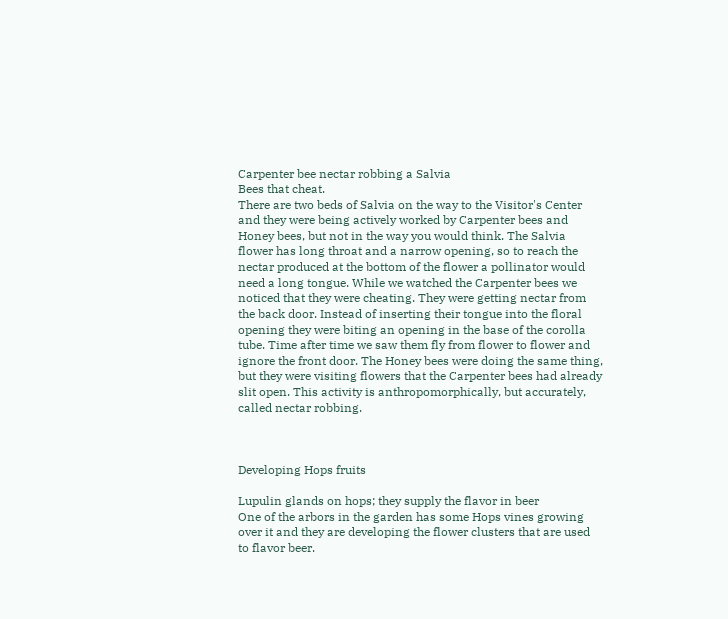Carpenter bee nectar robbing a Salvia
Bees that cheat.
There are two beds of Salvia on the way to the Visitor's Center and they were being actively worked by Carpenter bees and Honey bees, but not in the way you would think. The Salvia flower has long throat and a narrow opening, so to reach the nectar produced at the bottom of the flower a pollinator would need a long tongue. While we watched the Carpenter bees we noticed that they were cheating. They were getting nectar from the back door. Instead of inserting their tongue into the floral opening they were biting an opening in the base of the corolla tube. Time after time we saw them fly from flower to flower and ignore the front door. The Honey bees were doing the same thing, but they were visiting flowers that the Carpenter bees had already slit open. This activity is anthropomorphically, but accurately, called nectar robbing.



Developing Hops fruits

Lupulin glands on hops; they supply the flavor in beer
One of the arbors in the garden has some Hops vines growing over it and they are developing the flower clusters that are used to flavor beer.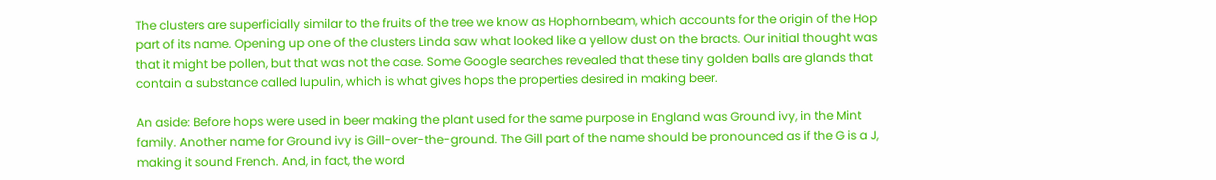The clusters are superficially similar to the fruits of the tree we know as Hophornbeam, which accounts for the origin of the Hop part of its name. Opening up one of the clusters Linda saw what looked like a yellow dust on the bracts. Our initial thought was that it might be pollen, but that was not the case. Some Google searches revealed that these tiny golden balls are glands that contain a substance called lupulin, which is what gives hops the properties desired in making beer.

An aside: Before hops were used in beer making the plant used for the same purpose in England was Ground ivy, in the Mint family. Another name for Ground ivy is Gill-over-the-ground. The Gill part of the name should be pronounced as if the G is a J, making it sound French. And, in fact, the word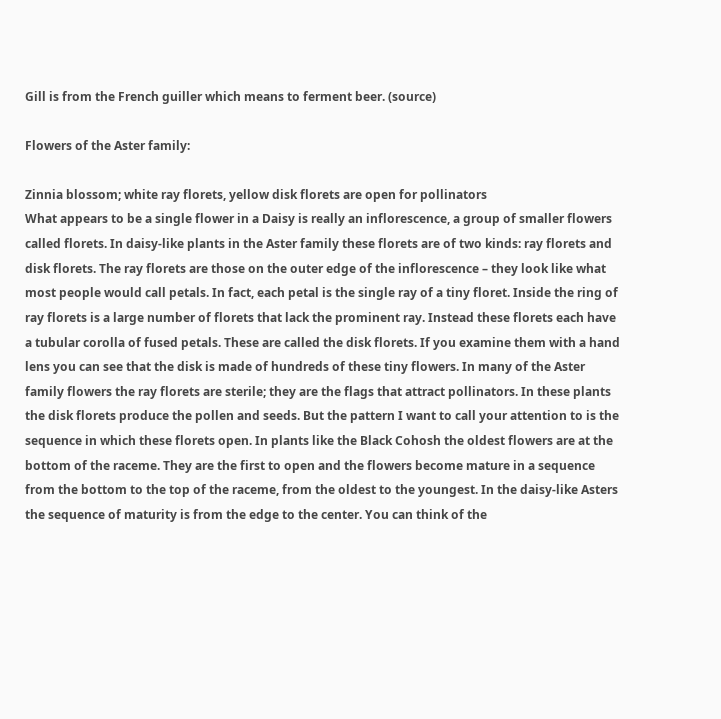Gill is from the French guiller which means to ferment beer. (source)

Flowers of the Aster family:

Zinnia blossom; white ray florets, yellow disk florets are open for pollinators
What appears to be a single flower in a Daisy is really an inflorescence, a group of smaller flowers called florets. In daisy-like plants in the Aster family these florets are of two kinds: ray florets and disk florets. The ray florets are those on the outer edge of the inflorescence – they look like what most people would call petals. In fact, each petal is the single ray of a tiny floret. Inside the ring of ray florets is a large number of florets that lack the prominent ray. Instead these florets each have a tubular corolla of fused petals. These are called the disk florets. If you examine them with a hand lens you can see that the disk is made of hundreds of these tiny flowers. In many of the Aster family flowers the ray florets are sterile; they are the flags that attract pollinators. In these plants the disk florets produce the pollen and seeds. But the pattern I want to call your attention to is the sequence in which these florets open. In plants like the Black Cohosh the oldest flowers are at the bottom of the raceme. They are the first to open and the flowers become mature in a sequence from the bottom to the top of the raceme, from the oldest to the youngest. In the daisy-like Asters the sequence of maturity is from the edge to the center. You can think of the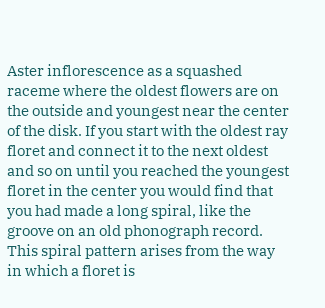Aster inflorescence as a squashed raceme where the oldest flowers are on the outside and youngest near the center of the disk. If you start with the oldest ray floret and connect it to the next oldest and so on until you reached the youngest floret in the center you would find that you had made a long spiral, like the groove on an old phonograph record. This spiral pattern arises from the way in which a floret is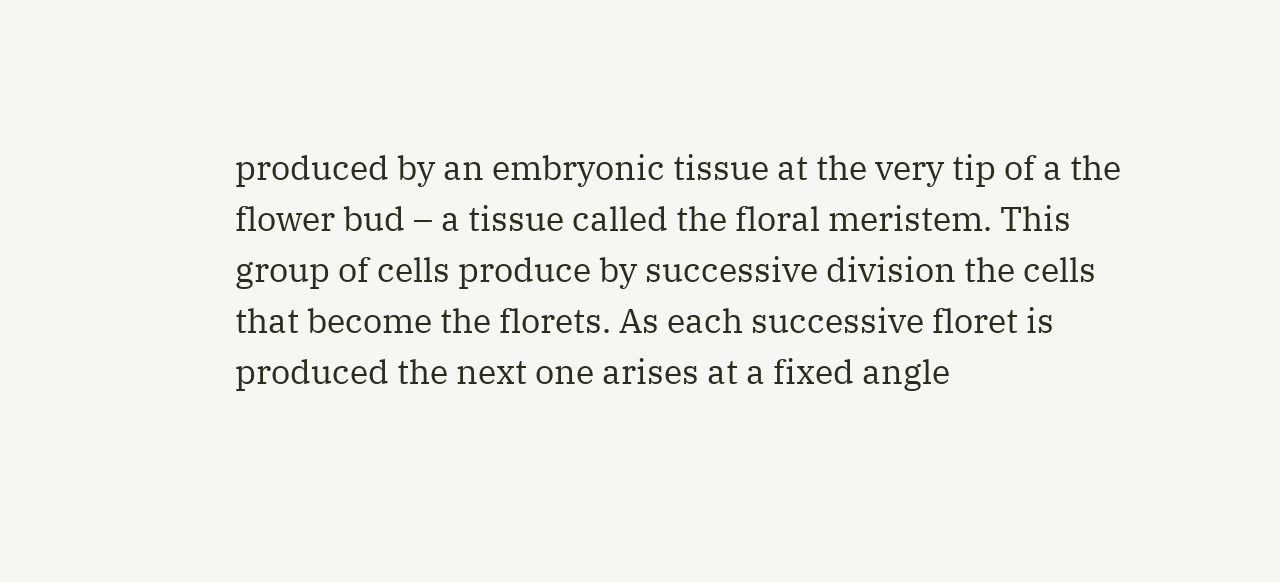produced by an embryonic tissue at the very tip of a the flower bud – a tissue called the floral meristem. This group of cells produce by successive division the cells that become the florets. As each successive floret is produced the next one arises at a fixed angle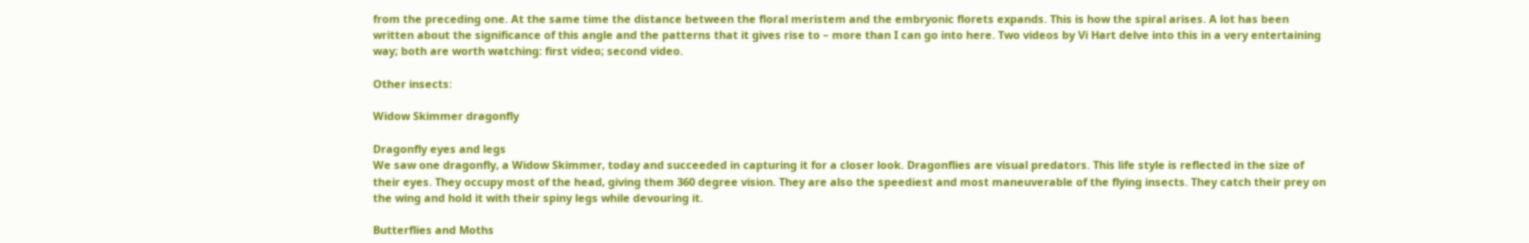from the preceding one. At the same time the distance between the floral meristem and the embryonic florets expands. This is how the spiral arises. A lot has been written about the significance of this angle and the patterns that it gives rise to – more than I can go into here. Two videos by Vi Hart delve into this in a very entertaining way; both are worth watching: first video; second video.

Other insects:

Widow Skimmer dragonfly

Dragonfly eyes and legs
We saw one dragonfly, a Widow Skimmer, today and succeeded in capturing it for a closer look. Dragonflies are visual predators. This life style is reflected in the size of their eyes. They occupy most of the head, giving them 360 degree vision. They are also the speediest and most maneuverable of the flying insects. They catch their prey on the wing and hold it with their spiny legs while devouring it.

Butterflies and Moths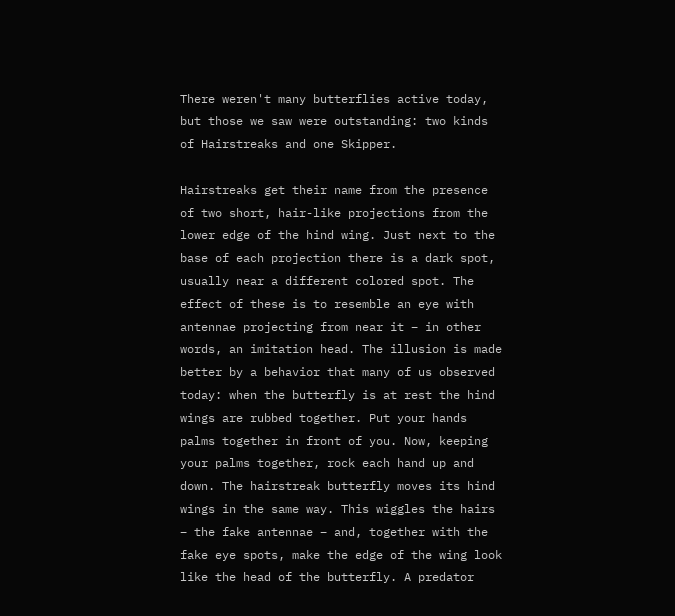There weren't many butterflies active today, but those we saw were outstanding: two kinds of Hairstreaks and one Skipper.

Hairstreaks get their name from the presence of two short, hair-like projections from the lower edge of the hind wing. Just next to the base of each projection there is a dark spot, usually near a different colored spot. The effect of these is to resemble an eye with antennae projecting from near it – in other words, an imitation head. The illusion is made better by a behavior that many of us observed today: when the butterfly is at rest the hind wings are rubbed together. Put your hands palms together in front of you. Now, keeping your palms together, rock each hand up and down. The hairstreak butterfly moves its hind wings in the same way. This wiggles the hairs – the fake antennae – and, together with the fake eye spots, make the edge of the wing look like the head of the butterfly. A predator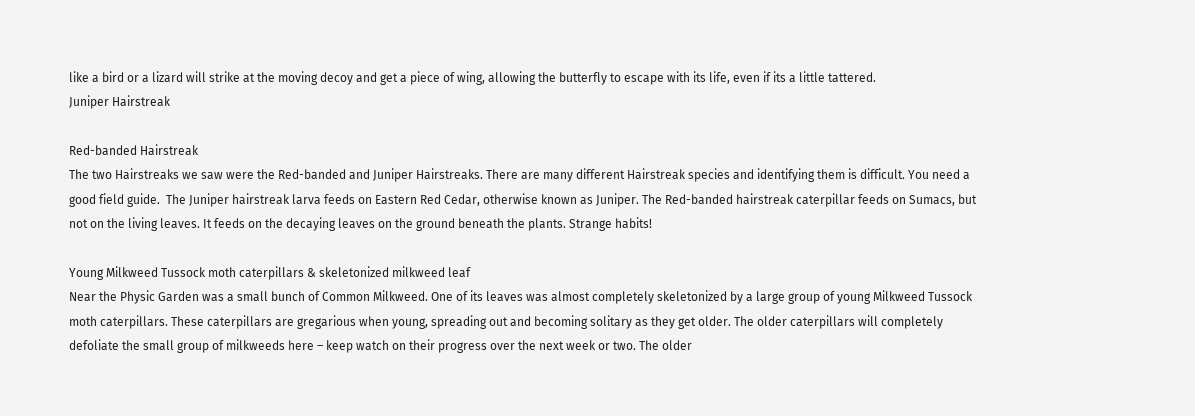like a bird or a lizard will strike at the moving decoy and get a piece of wing, allowing the butterfly to escape with its life, even if its a little tattered.
Juniper Hairstreak

Red-banded Hairstreak
The two Hairstreaks we saw were the Red-banded and Juniper Hairstreaks. There are many different Hairstreak species and identifying them is difficult. You need a good field guide.  The Juniper hairstreak larva feeds on Eastern Red Cedar, otherwise known as Juniper. The Red-banded hairstreak caterpillar feeds on Sumacs, but not on the living leaves. It feeds on the decaying leaves on the ground beneath the plants. Strange habits!

Young Milkweed Tussock moth caterpillars & skeletonized milkweed leaf
Near the Physic Garden was a small bunch of Common Milkweed. One of its leaves was almost completely skeletonized by a large group of young Milkweed Tussock moth caterpillars. These caterpillars are gregarious when young, spreading out and becoming solitary as they get older. The older caterpillars will completely defoliate the small group of milkweeds here – keep watch on their progress over the next week or two. The older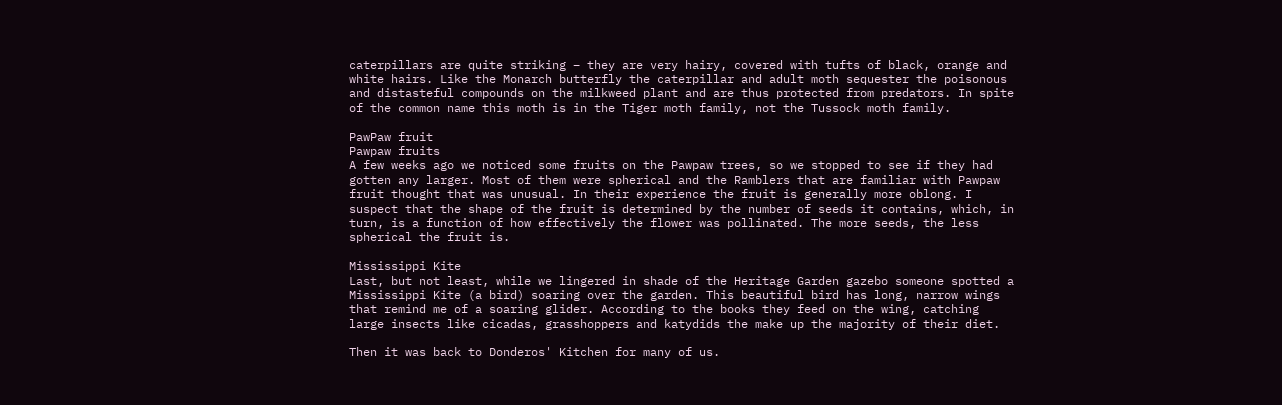caterpillars are quite striking – they are very hairy, covered with tufts of black, orange and white hairs. Like the Monarch butterfly the caterpillar and adult moth sequester the poisonous and distasteful compounds on the milkweed plant and are thus protected from predators. In spite of the common name this moth is in the Tiger moth family, not the Tussock moth family.

PawPaw fruit
Pawpaw fruits
A few weeks ago we noticed some fruits on the Pawpaw trees, so we stopped to see if they had gotten any larger. Most of them were spherical and the Ramblers that are familiar with Pawpaw fruit thought that was unusual. In their experience the fruit is generally more oblong. I suspect that the shape of the fruit is determined by the number of seeds it contains, which, in turn, is a function of how effectively the flower was pollinated. The more seeds, the less spherical the fruit is.

Mississippi Kite
Last, but not least, while we lingered in shade of the Heritage Garden gazebo someone spotted a Mississippi Kite (a bird) soaring over the garden. This beautiful bird has long, narrow wings that remind me of a soaring glider. According to the books they feed on the wing, catching large insects like cicadas, grasshoppers and katydids the make up the majority of their diet.

Then it was back to Donderos' Kitchen for many of us.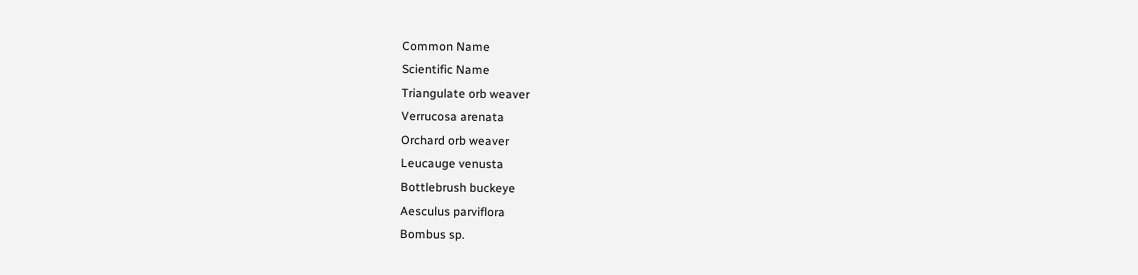Common Name
Scientific Name
Triangulate orb weaver
Verrucosa arenata
Orchard orb weaver
Leucauge venusta
Bottlebrush buckeye
Aesculus parviflora
Bombus sp.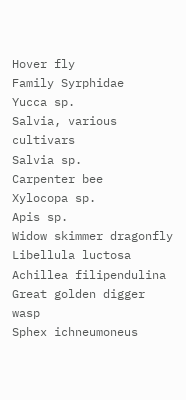Hover fly
Family Syrphidae
Yucca sp.
Salvia, various cultivars
Salvia sp.
Carpenter bee
Xylocopa sp.
Apis sp.
Widow skimmer dragonfly
Libellula luctosa
Achillea filipendulina
Great golden digger wasp
Sphex ichneumoneus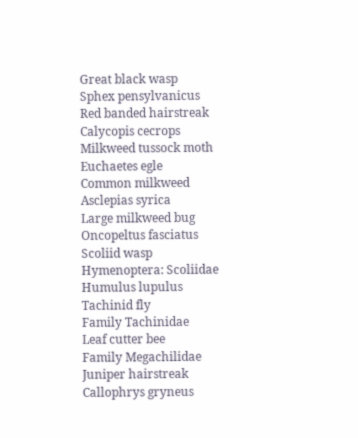Great black wasp
Sphex pensylvanicus
Red banded hairstreak
Calycopis cecrops
Milkweed tussock moth
Euchaetes egle
Common milkweed
Asclepias syrica
Large milkweed bug
Oncopeltus fasciatus
Scoliid wasp
Hymenoptera: Scoliidae
Humulus lupulus
Tachinid fly
Family Tachinidae
Leaf cutter bee
Family Megachilidae
Juniper hairstreak
Callophrys gryneus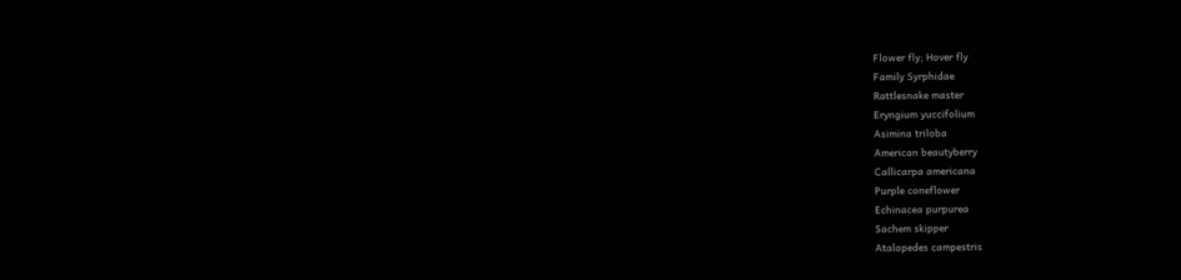Flower fly; Hover fly
Family Syrphidae
Rattlesnake master
Eryngium yuccifolium
Asimina triloba
American beautyberry
Callicarpa americana
Purple coneflower
Echinacea purpurea
Sachem skipper
Atalopedes campestris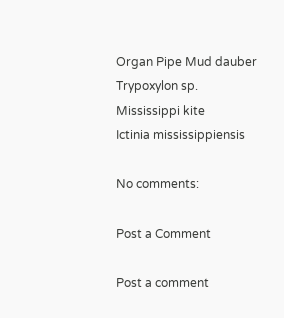Organ Pipe Mud dauber
Trypoxylon sp.
Mississippi kite
Ictinia mississippiensis

No comments:

Post a Comment

Post a comment